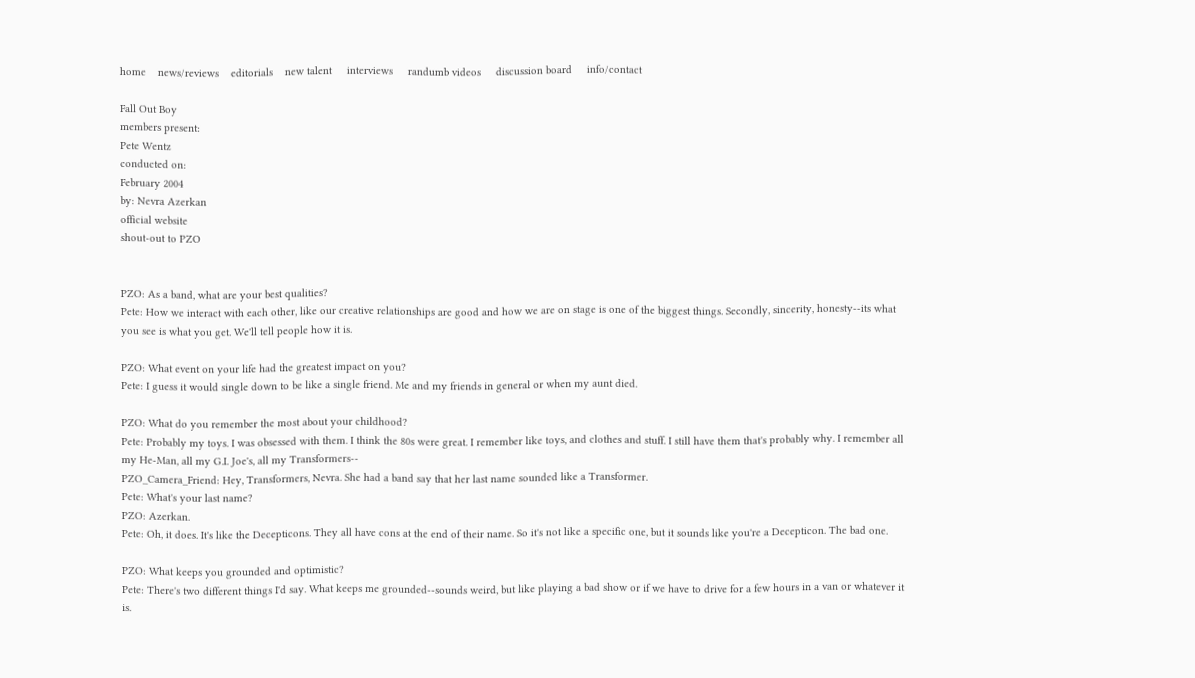home    news/reviews    editorials    new talent     interviews     randumb videos     discussion board     info/contact

Fall Out Boy
members present:
Pete Wentz
conducted on:
February 2004
by: Nevra Azerkan
official website
shout-out to PZO


PZO: As a band, what are your best qualities?
Pete: How we interact with each other, like our creative relationships are good and how we are on stage is one of the biggest things. Secondly, sincerity, honesty--its what you see is what you get. We'll tell people how it is.

PZO: What event on your life had the greatest impact on you?
Pete: I guess it would single down to be like a single friend. Me and my friends in general or when my aunt died.

PZO: What do you remember the most about your childhood?
Pete: Probably my toys. I was obsessed with them. I think the 80s were great. I remember like toys, and clothes and stuff. I still have them that's probably why. I remember all my He-Man, all my G.I. Joe's, all my Transformers--
PZO_Camera_Friend: Hey, Transformers, Nevra. She had a band say that her last name sounded like a Transformer.
Pete: What's your last name?
PZO: Azerkan.
Pete: Oh, it does. It's like the Decepticons. They all have cons at the end of their name. So it's not like a specific one, but it sounds like you're a Decepticon. The bad one.

PZO: What keeps you grounded and optimistic?
Pete: There's two different things I'd say. What keeps me grounded--sounds weird, but like playing a bad show or if we have to drive for a few hours in a van or whatever it is.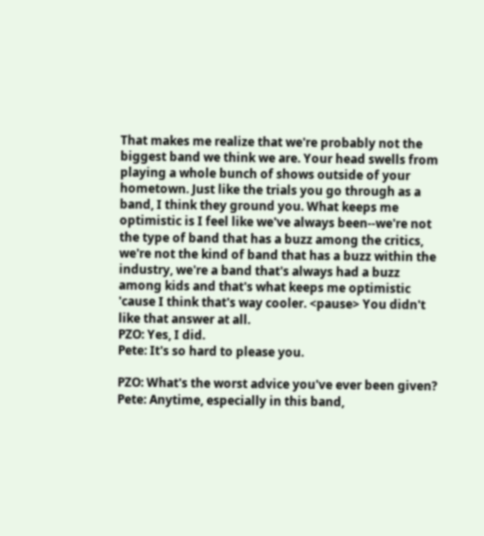That makes me realize that we're probably not the biggest band we think we are. Your head swells from playing a whole bunch of shows outside of your hometown. Just like the trials you go through as a band, I think they ground you. What keeps me optimistic is I feel like we've always been--we're not the type of band that has a buzz among the critics, we're not the kind of band that has a buzz within the industry, we're a band that's always had a buzz among kids and that's what keeps me optimistic 'cause I think that's way cooler. <pause> You didn't like that answer at all.
PZO: Yes, I did.
Pete: It's so hard to please you.

PZO: What's the worst advice you've ever been given?
Pete: Anytime, especially in this band,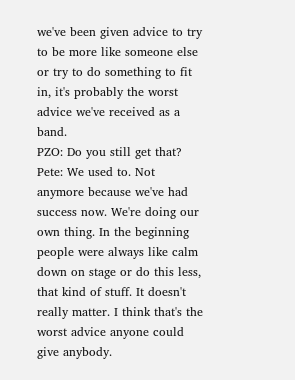we've been given advice to try to be more like someone else or try to do something to fit in, it's probably the worst advice we've received as a band.
PZO: Do you still get that?
Pete: We used to. Not anymore because we've had success now. We're doing our own thing. In the beginning people were always like calm down on stage or do this less, that kind of stuff. It doesn't really matter. I think that's the worst advice anyone could give anybody.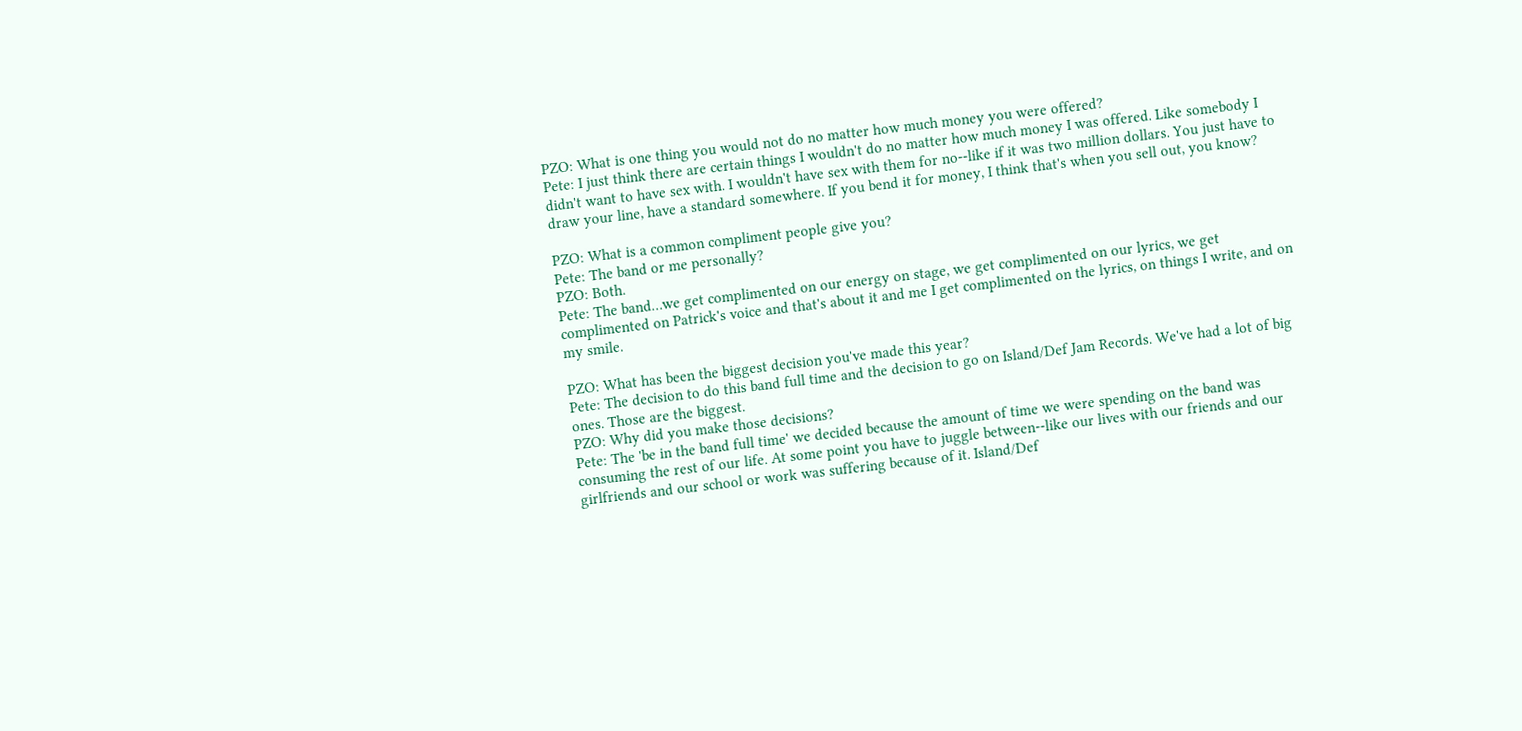PZO: What is one thing you would not do no matter how much money you were offered?
Pete: I just think there are certain things I wouldn't do no matter how much money I was offered. Like somebody I didn't want to have sex with. I wouldn't have sex with them for no--like if it was two million dollars. You just have to draw your line, have a standard somewhere. If you bend it for money, I think that's when you sell out, you know?

PZO: What is a common compliment people give you?
Pete: The band or me personally?
PZO: Both.
Pete: The band…we get complimented on our energy on stage, we get complimented on our lyrics, we get complimented on Patrick's voice and that's about it and me I get complimented on the lyrics, on things I write, and on my smile.

PZO: What has been the biggest decision you've made this year?
Pete: The decision to do this band full time and the decision to go on Island/Def Jam Records. We've had a lot of big ones. Those are the biggest.
PZO: Why did you make those decisions?
Pete: The 'be in the band full time' we decided because the amount of time we were spending on the band was consuming the rest of our life. At some point you have to juggle between--like our lives with our friends and our girlfriends and our school or work was suffering because of it. Island/Def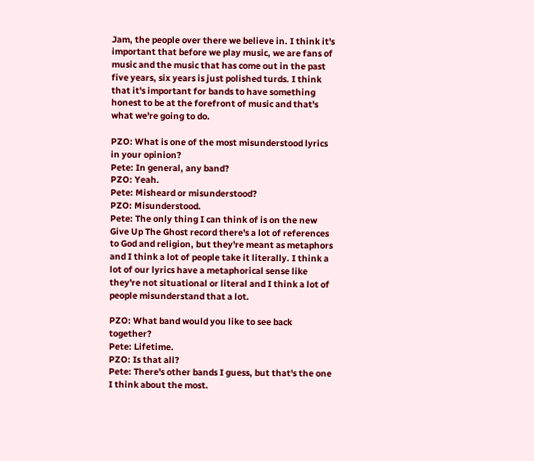Jam, the people over there we believe in. I think it's important that before we play music, we are fans of music and the music that has come out in the past five years, six years is just polished turds. I think that it's important for bands to have something honest to be at the forefront of music and that's what we're going to do.

PZO: What is one of the most misunderstood lyrics in your opinion?
Pete: In general, any band?
PZO: Yeah.
Pete: Misheard or misunderstood?
PZO: Misunderstood.
Pete: The only thing I can think of is on the new Give Up The Ghost record there's a lot of references to God and religion, but they're meant as metaphors and I think a lot of people take it literally. I think a lot of our lyrics have a metaphorical sense like they're not situational or literal and I think a lot of people misunderstand that a lot.

PZO: What band would you like to see back together?
Pete: Lifetime.
PZO: Is that all?
Pete: There's other bands I guess, but that's the one I think about the most.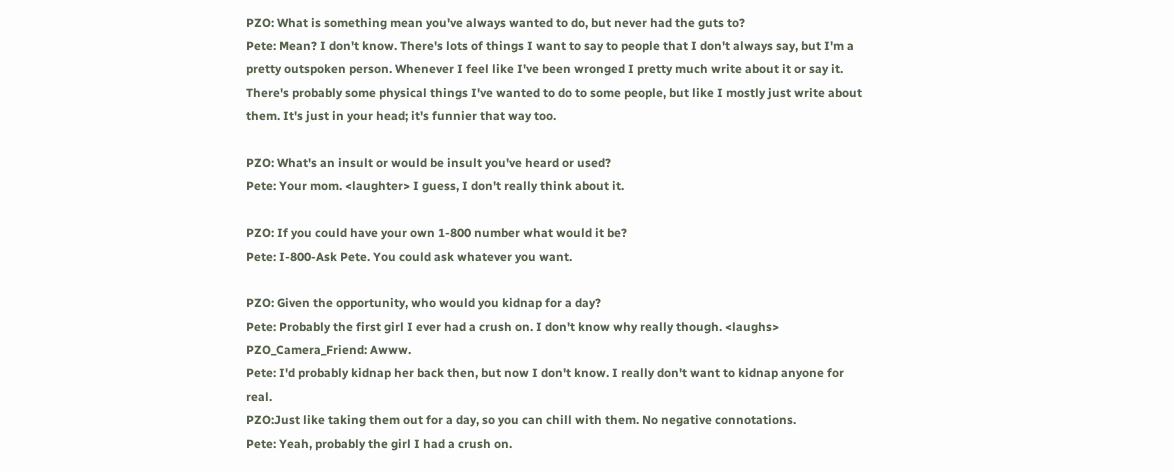PZO: What is something mean you've always wanted to do, but never had the guts to?
Pete: Mean? I don't know. There's lots of things I want to say to people that I don't always say, but I'm a pretty outspoken person. Whenever I feel like I've been wronged I pretty much write about it or say it. There's probably some physical things I've wanted to do to some people, but like I mostly just write about them. It's just in your head; it's funnier that way too.

PZO: What's an insult or would be insult you've heard or used?
Pete: Your mom. <laughter> I guess, I don't really think about it.

PZO: If you could have your own 1-800 number what would it be?
Pete: I-800-Ask Pete. You could ask whatever you want.

PZO: Given the opportunity, who would you kidnap for a day?
Pete: Probably the first girl I ever had a crush on. I don't know why really though. <laughs>
PZO_Camera_Friend: Awww.
Pete: I'd probably kidnap her back then, but now I don't know. I really don't want to kidnap anyone for real.
PZO:Just like taking them out for a day, so you can chill with them. No negative connotations.
Pete: Yeah, probably the girl I had a crush on.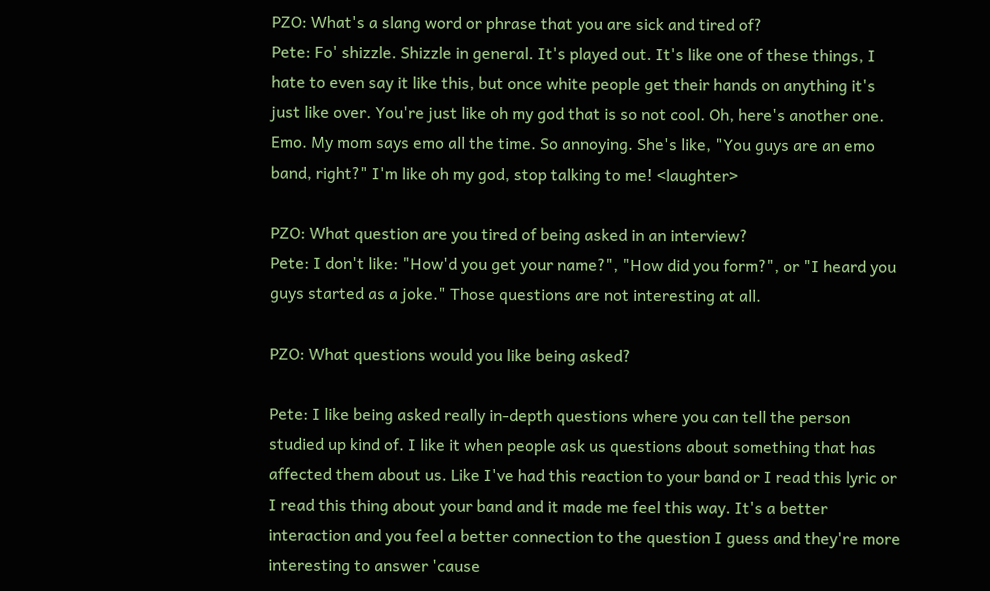PZO: What's a slang word or phrase that you are sick and tired of?
Pete: Fo' shizzle. Shizzle in general. It's played out. It's like one of these things, I hate to even say it like this, but once white people get their hands on anything it's just like over. You're just like oh my god that is so not cool. Oh, here's another one. Emo. My mom says emo all the time. So annoying. She's like, "You guys are an emo band, right?" I'm like oh my god, stop talking to me! <laughter>

PZO: What question are you tired of being asked in an interview?
Pete: I don't like: "How'd you get your name?", "How did you form?", or "I heard you guys started as a joke." Those questions are not interesting at all.

PZO: What questions would you like being asked?

Pete: I like being asked really in-depth questions where you can tell the person studied up kind of. I like it when people ask us questions about something that has affected them about us. Like I've had this reaction to your band or I read this lyric or I read this thing about your band and it made me feel this way. It's a better interaction and you feel a better connection to the question I guess and they're more interesting to answer 'cause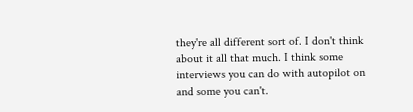they're all different sort of. I don't think about it all that much. I think some interviews you can do with autopilot on and some you can't.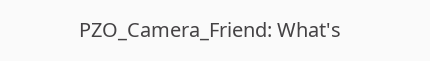PZO_Camera_Friend: What's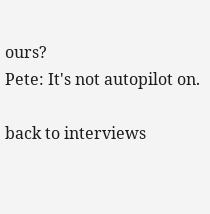ours?
Pete: It's not autopilot on.

back to interviews